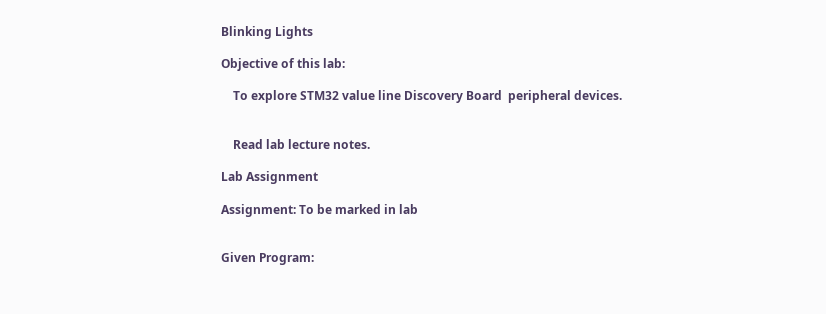Blinking Lights

Objective of this lab:

    To explore STM32 value line Discovery Board  peripheral devices.


    Read lab lecture notes.

Lab Assignment

Assignment: To be marked in lab


Given Program: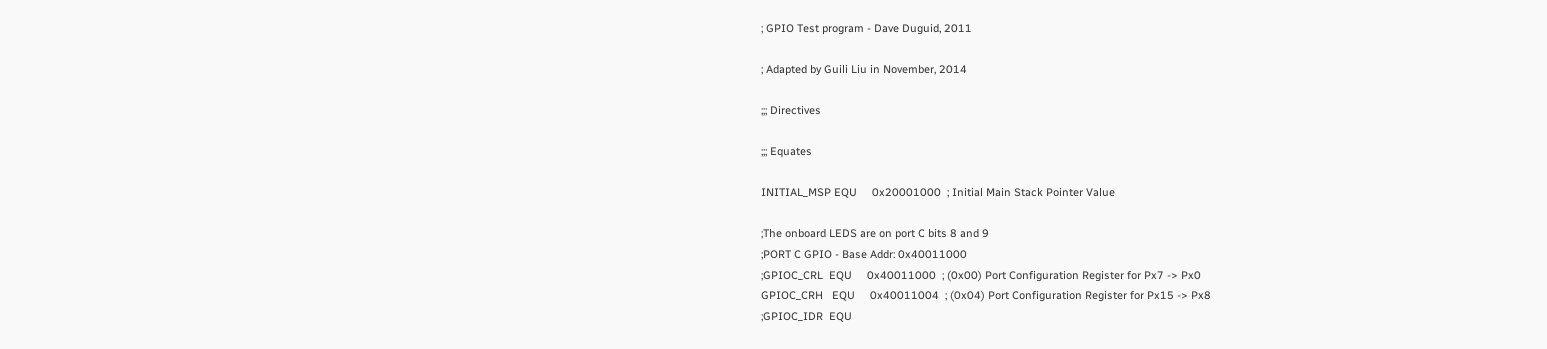; GPIO Test program - Dave Duguid, 2011

; Adapted by Guili Liu in November, 2014

;;; Directives

;;; Equates

INITIAL_MSP EQU     0x20001000  ; Initial Main Stack Pointer Value

;The onboard LEDS are on port C bits 8 and 9
;PORT C GPIO - Base Addr: 0x40011000
;GPIOC_CRL  EQU     0x40011000  ; (0x00) Port Configuration Register for Px7 -> Px0
GPIOC_CRH   EQU     0x40011004  ; (0x04) Port Configuration Register for Px15 -> Px8
;GPIOC_IDR  EQU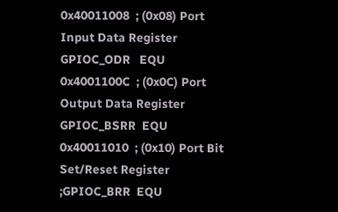0x40011008  ; (0x08) Port Input Data Register
GPIOC_ODR   EQU     0x4001100C  ; (0x0C) Port Output Data Register
GPIOC_BSRR  EQU     0x40011010  ; (0x10) Port Bit Set/Reset Register
;GPIOC_BRR  EQU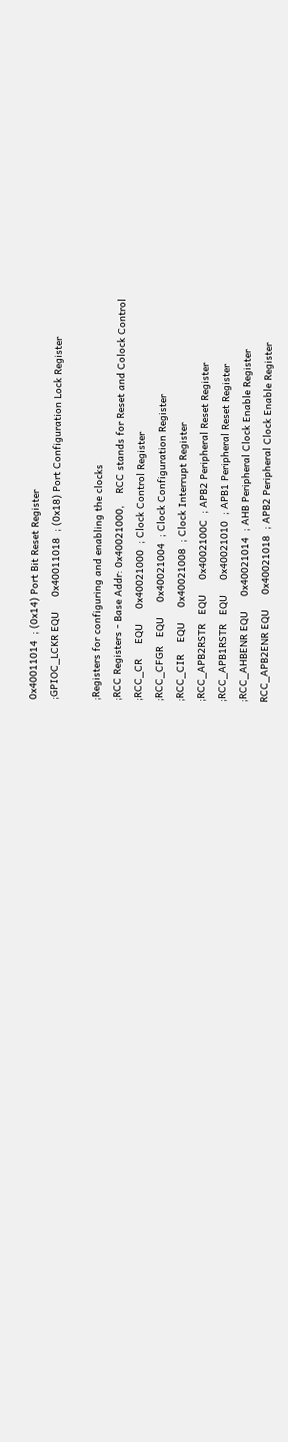0x40011014  ; (0x14) Port Bit Reset Register
;GPIOC_LCKR EQU     0x40011018  ; (0x18) Port Configuration Lock Register

;Registers for configuring and enabling the clocks
;RCC Registers - Base Addr: 0x40021000,    RCC stands for Reset and Colock Control
;RCC_CR     EQU     0x40021000  ; Clock Control Register
;RCC_CFGR   EQU     0x40021004  ; Clock Configuration Register
;RCC_CIR    EQU     0x40021008  ; Clock Interrupt Register
;RCC_APB2RSTR   EQU     0x4002100C  ; APB2 Peripheral Reset Register
;RCC_APB1RSTR   EQU     0x40021010  ; APB1 Peripheral Reset Register
;RCC_AHBENR EQU     0x40021014  ; AHB Peripheral Clock Enable Register
RCC_APB2ENR EQU     0x40021018  ; APB2 Peripheral Clock Enable Register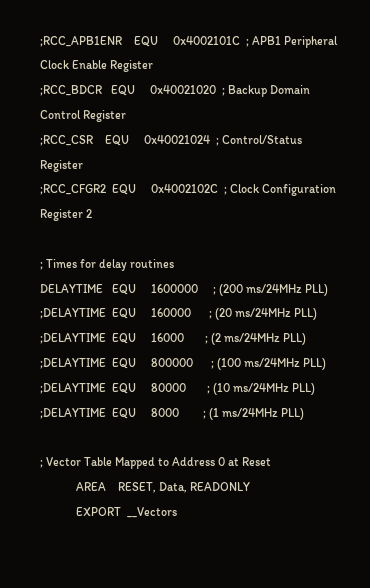;RCC_APB1ENR    EQU     0x4002101C  ; APB1 Peripheral Clock Enable Register
;RCC_BDCR   EQU     0x40021020  ; Backup Domain Control Register
;RCC_CSR    EQU     0x40021024  ; Control/Status Register
;RCC_CFGR2  EQU     0x4002102C  ; Clock Configuration Register 2

; Times for delay routines
DELAYTIME   EQU     1600000     ; (200 ms/24MHz PLL)
;DELAYTIME  EQU     160000      ; (20 ms/24MHz PLL)
;DELAYTIME  EQU     16000       ; (2 ms/24MHz PLL)
;DELAYTIME  EQU     800000      ; (100 ms/24MHz PLL)
;DELAYTIME  EQU     80000       ; (10 ms/24MHz PLL)
;DELAYTIME  EQU     8000        ; (1 ms/24MHz PLL)

; Vector Table Mapped to Address 0 at Reset
            AREA    RESET, Data, READONLY
            EXPORT  __Vectors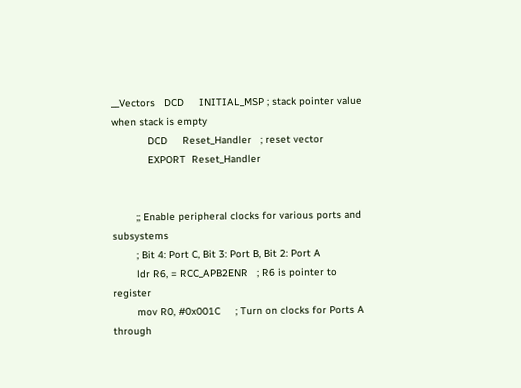__Vectors   DCD     INITIAL_MSP ; stack pointer value when stack is empty
            DCD     Reset_Handler   ; reset vector
            EXPORT  Reset_Handler


        ;; Enable peripheral clocks for various ports and subsystems
        ; Bit 4: Port C, Bit 3: Port B, Bit 2: Port A
        ldr R6, = RCC_APB2ENR   ; R6 is pointer to register
        mov R0, #0x001C     ; Turn on clocks for Ports A through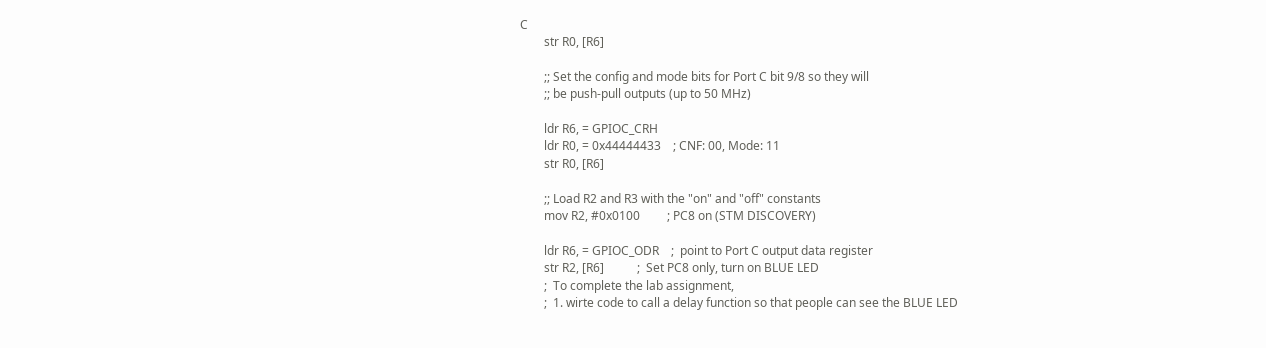C
        str R0, [R6]

        ;; Set the config and mode bits for Port C bit 9/8 so they will
        ;; be push-pull outputs (up to 50 MHz)

        ldr R6, = GPIOC_CRH
        ldr R0, = 0x44444433    ; CNF: 00, Mode: 11
        str R0, [R6]

        ;; Load R2 and R3 with the "on" and "off" constants
        mov R2, #0x0100         ; PC8 on (STM DISCOVERY)

        ldr R6, = GPIOC_ODR    ;  point to Port C output data register
        str R2, [R6]           ;  Set PC8 only, turn on BLUE LED
        ;  To complete the lab assignment,
        ;  1. wirte code to call a delay function so that people can see the BLUE LED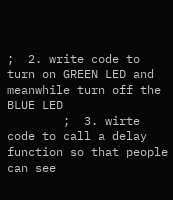;  2. write code to turn on GREEN LED and meanwhile turn off the BLUE LED
        ;  3. wirte code to call a delay function so that people can see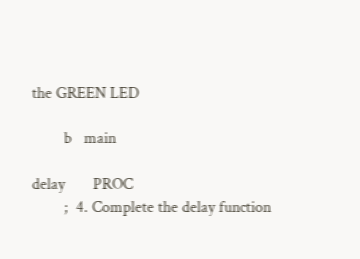the GREEN LED

        b   main

delay       PROC
        ;  4. Complete the delay function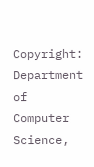Copyright: Department of Computer Science,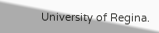University of Regina.